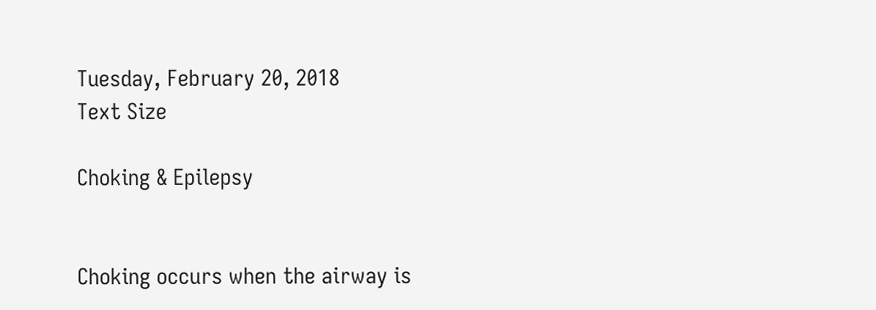Tuesday, February 20, 2018
Text Size

Choking & Epilepsy


Choking occurs when the airway is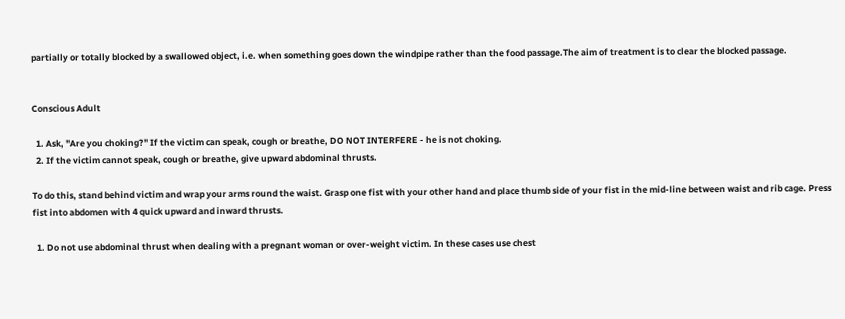partially or totally blocked by a swallowed object, i.e. when something goes down the windpipe rather than the food passage.The aim of treatment is to clear the blocked passage.


Conscious Adult

  1. Ask, "Are you choking?" If the victim can speak, cough or breathe, DO NOT INTERFERE - he is not choking.
  2. If the victim cannot speak, cough or breathe, give upward abdominal thrusts.

To do this, stand behind victim and wrap your arms round the waist. Grasp one fist with your other hand and place thumb side of your fist in the mid-line between waist and rib cage. Press fist into abdomen with 4 quick upward and inward thrusts.

  1. Do not use abdominal thrust when dealing with a pregnant woman or over-weight victim. In these cases use chest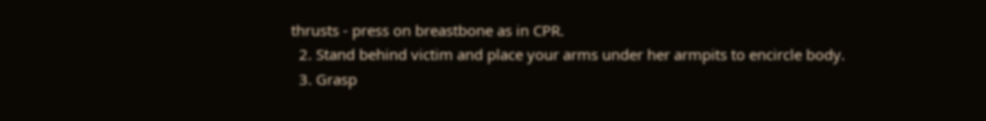thrusts - press on breastbone as in CPR.
  2. Stand behind victim and place your arms under her armpits to encircle body.
  3. Grasp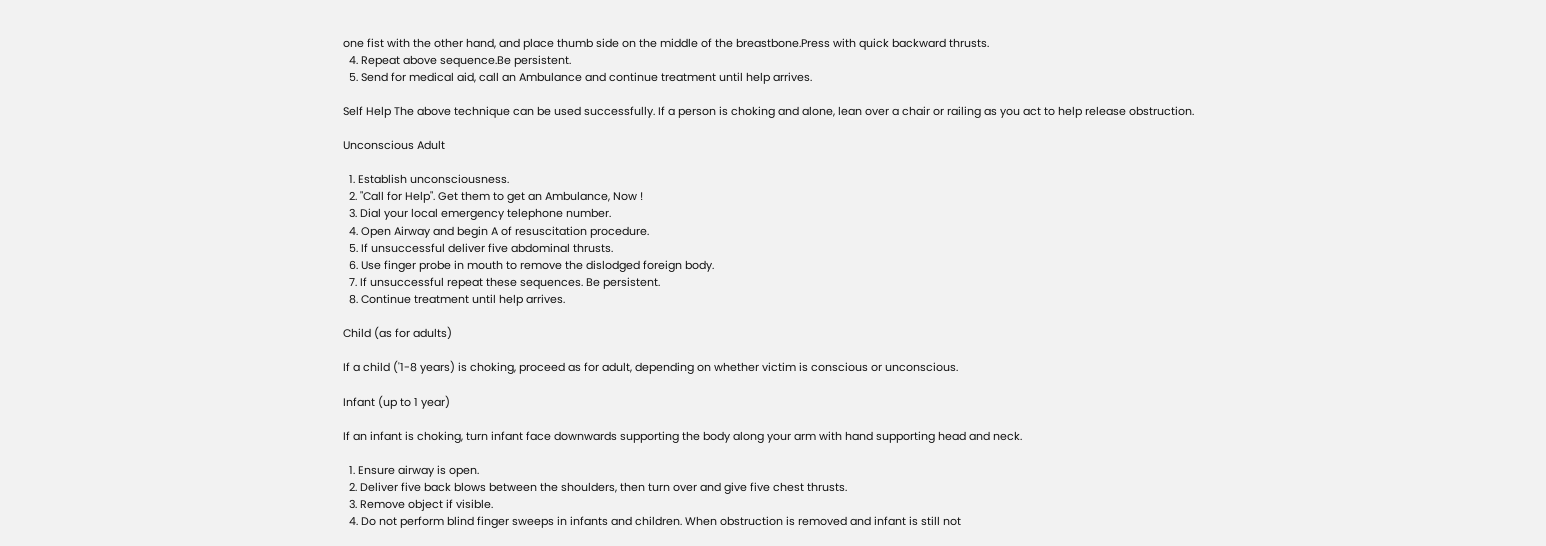one fist with the other hand, and place thumb side on the middle of the breastbone.Press with quick backward thrusts.
  4. Repeat above sequence.Be persistent.
  5. Send for medical aid, call an Ambulance and continue treatment until help arrives.

Self Help The above technique can be used successfully. If a person is choking and alone, lean over a chair or railing as you act to help release obstruction.

Unconscious Adult

  1. Establish unconsciousness.
  2. "Call for Help". Get them to get an Ambulance, Now !
  3. Dial your local emergency telephone number.
  4. Open Airway and begin A of resuscitation procedure.
  5. If unsuccessful deliver five abdominal thrusts.
  6. Use finger probe in mouth to remove the dislodged foreign body.
  7. If unsuccessful repeat these sequences. Be persistent.
  8. Continue treatment until help arrives.

Child (as for adults)

If a child ('1-8 years) is choking, proceed as for adult, depending on whether victim is conscious or unconscious.

Infant (up to 1 year)

If an infant is choking, turn infant face downwards supporting the body along your arm with hand supporting head and neck.

  1. Ensure airway is open.
  2. Deliver five back blows between the shoulders, then turn over and give five chest thrusts.
  3. Remove object if visible.
  4. Do not perform blind finger sweeps in infants and children. When obstruction is removed and infant is still not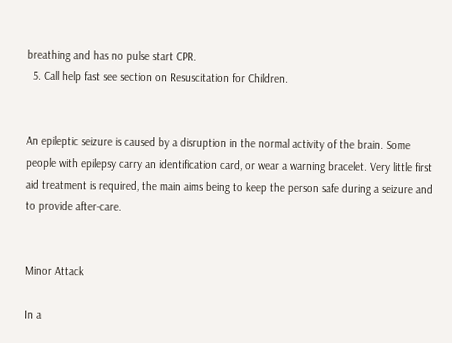breathing and has no pulse start CPR.
  5. Call help fast see section on Resuscitation for Children.


An epileptic seizure is caused by a disruption in the normal activity of the brain. Some people with epilepsy carry an identification card, or wear a warning bracelet. Very little first aid treatment is required, the main aims being to keep the person safe during a seizure and to provide after-care.


Minor Attack

In a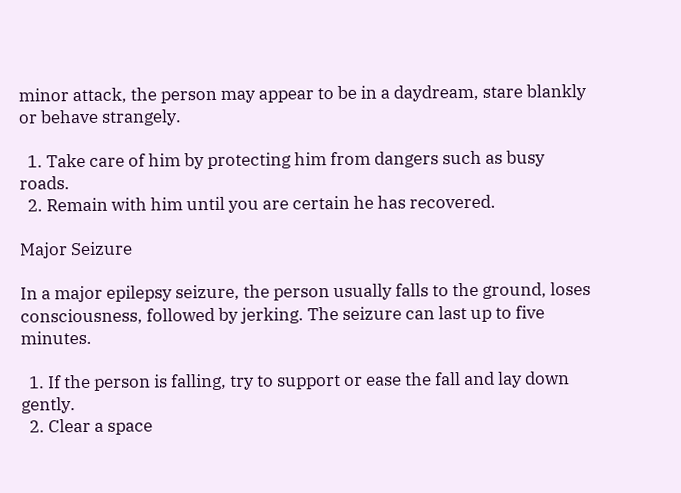minor attack, the person may appear to be in a daydream, stare blankly or behave strangely.

  1. Take care of him by protecting him from dangers such as busy roads.
  2. Remain with him until you are certain he has recovered.

Major Seizure

In a major epilepsy seizure, the person usually falls to the ground, loses consciousness, followed by jerking. The seizure can last up to five minutes.

  1. If the person is falling, try to support or ease the fall and lay down gently.
  2. Clear a space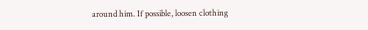around him. If possible, loosen clothing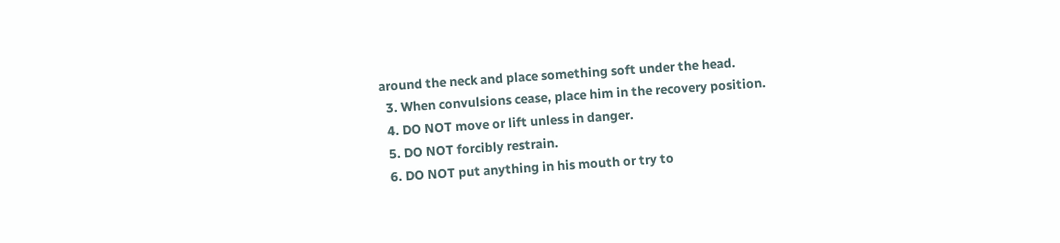around the neck and place something soft under the head.
  3. When convulsions cease, place him in the recovery position.
  4. DO NOT move or lift unless in danger.
  5. DO NOT forcibly restrain.
  6. DO NOT put anything in his mouth or try to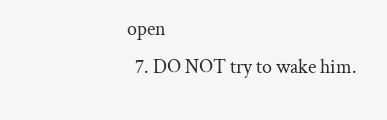open
  7. DO NOT try to wake him.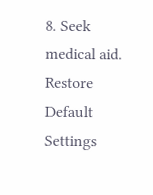8. Seek medical aid.
Restore Default Settings